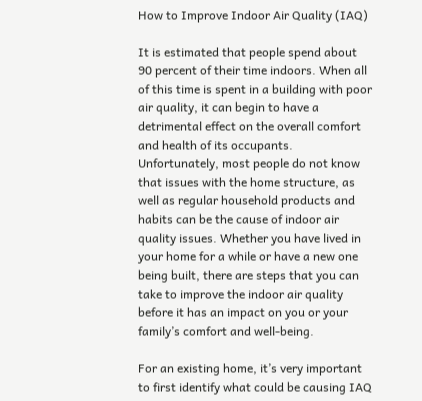How to Improve Indoor Air Quality (IAQ)

It is estimated that people spend about 90 percent of their time indoors. When all of this time is spent in a building with poor air quality, it can begin to have a detrimental effect on the overall comfort and health of its occupants. Unfortunately, most people do not know that issues with the home structure, as well as regular household products and habits can be the cause of indoor air quality issues. Whether you have lived in your home for a while or have a new one being built, there are steps that you can take to improve the indoor air quality before it has an impact on you or your family’s comfort and well-being.

For an existing home, it’s very important to first identify what could be causing IAQ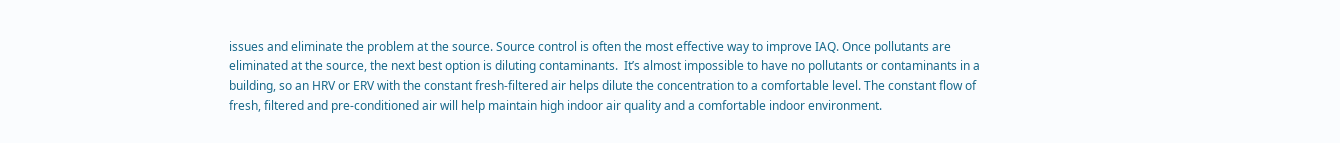issues and eliminate the problem at the source. Source control is often the most effective way to improve IAQ. Once pollutants are eliminated at the source, the next best option is diluting contaminants.  It’s almost impossible to have no pollutants or contaminants in a building, so an HRV or ERV with the constant fresh-filtered air helps dilute the concentration to a comfortable level. The constant flow of fresh, filtered and pre-conditioned air will help maintain high indoor air quality and a comfortable indoor environment.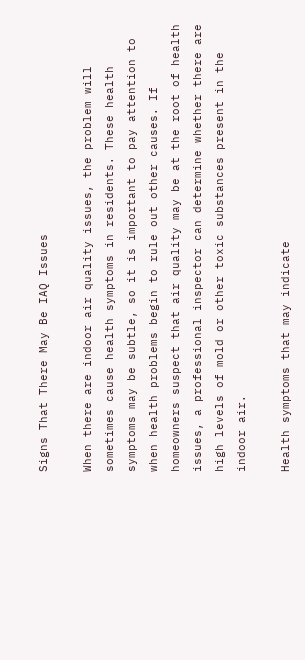Signs That There May Be IAQ Issues

When there are indoor air quality issues, the problem will sometimes cause health symptoms in residents. These health symptoms may be subtle, so it is important to pay attention to when health problems begin to rule out other causes. If homeowners suspect that air quality may be at the root of health issues, a professional inspector can determine whether there are high levels of mold or other toxic substances present in the indoor air.

Health symptoms that may indicate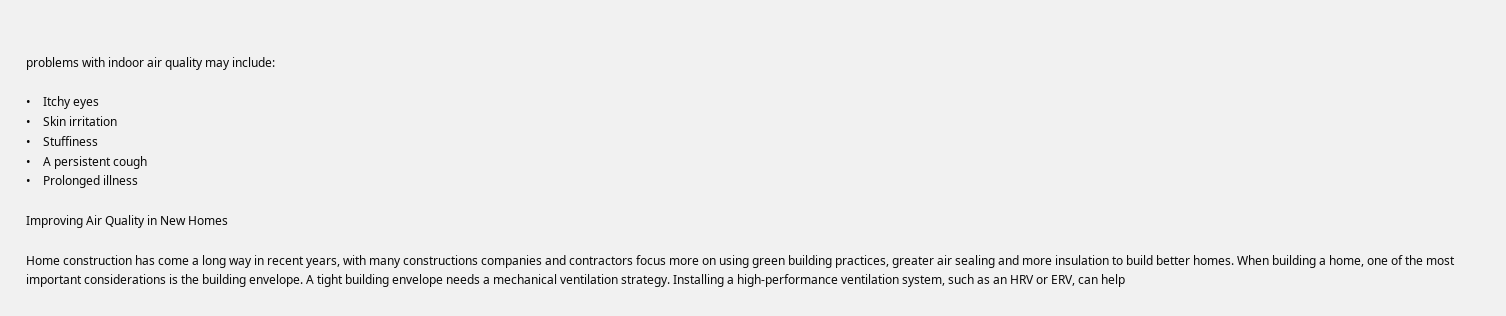problems with indoor air quality may include:

•    Itchy eyes
•    Skin irritation
•    Stuffiness
•    A persistent cough
•    Prolonged illness

Improving Air Quality in New Homes

Home construction has come a long way in recent years, with many constructions companies and contractors focus more on using green building practices, greater air sealing and more insulation to build better homes. When building a home, one of the most important considerations is the building envelope. A tight building envelope needs a mechanical ventilation strategy. Installing a high-performance ventilation system, such as an HRV or ERV, can help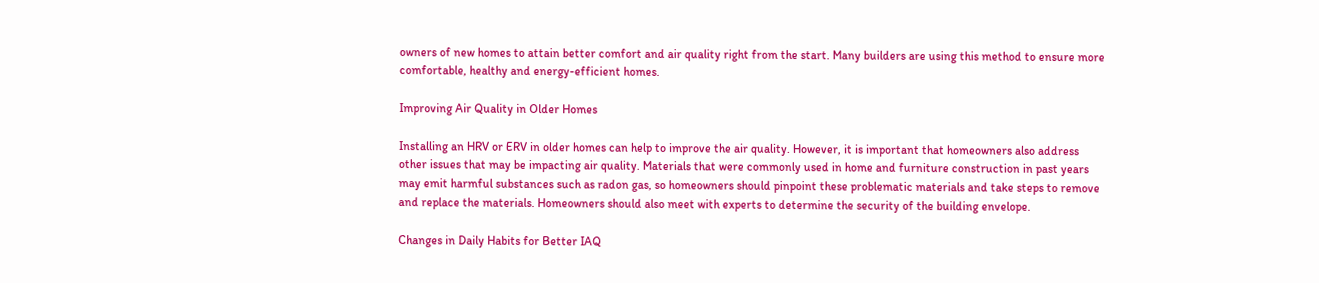owners of new homes to attain better comfort and air quality right from the start. Many builders are using this method to ensure more comfortable, healthy and energy-efficient homes.

Improving Air Quality in Older Homes

Installing an HRV or ERV in older homes can help to improve the air quality. However, it is important that homeowners also address other issues that may be impacting air quality. Materials that were commonly used in home and furniture construction in past years may emit harmful substances such as radon gas, so homeowners should pinpoint these problematic materials and take steps to remove and replace the materials. Homeowners should also meet with experts to determine the security of the building envelope.

Changes in Daily Habits for Better IAQ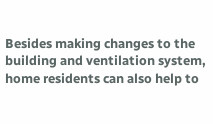Besides making changes to the building and ventilation system, home residents can also help to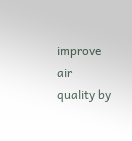improve air quality by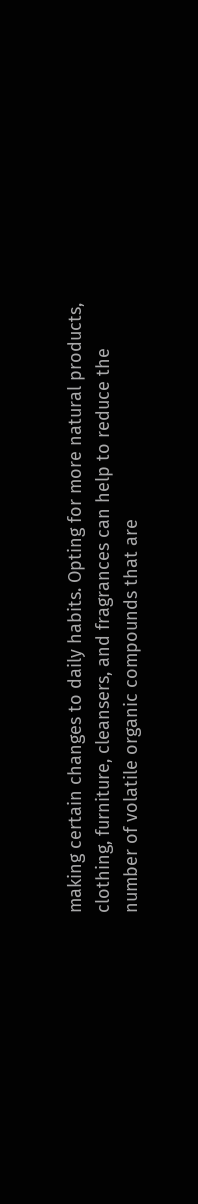making certain changes to daily habits. Opting for more natural products, clothing, furniture, cleansers, and fragrances can help to reduce the number of volatile organic compounds that are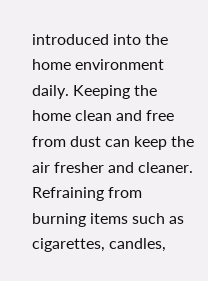introduced into the home environment daily. Keeping the home clean and free from dust can keep the air fresher and cleaner. Refraining from burning items such as cigarettes, candles,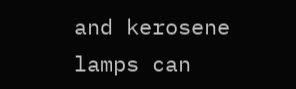and kerosene lamps can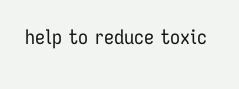help to reduce toxic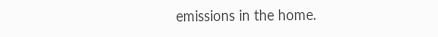emissions in the home.